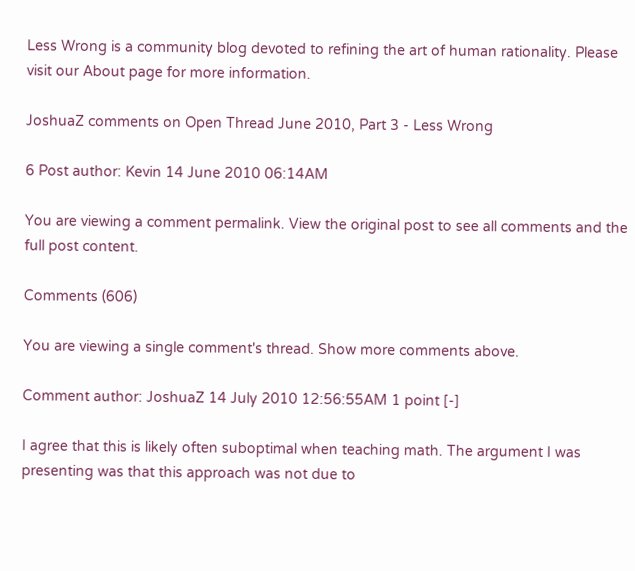Less Wrong is a community blog devoted to refining the art of human rationality. Please visit our About page for more information.

JoshuaZ comments on Open Thread June 2010, Part 3 - Less Wrong

6 Post author: Kevin 14 June 2010 06:14AM

You are viewing a comment permalink. View the original post to see all comments and the full post content.

Comments (606)

You are viewing a single comment's thread. Show more comments above.

Comment author: JoshuaZ 14 July 2010 12:56:55AM 1 point [-]

I agree that this is likely often suboptimal when teaching math. The argument I was presenting was that this approach was not due to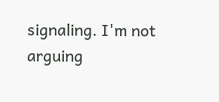signaling. I'm not arguing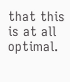that this is at all optimal.